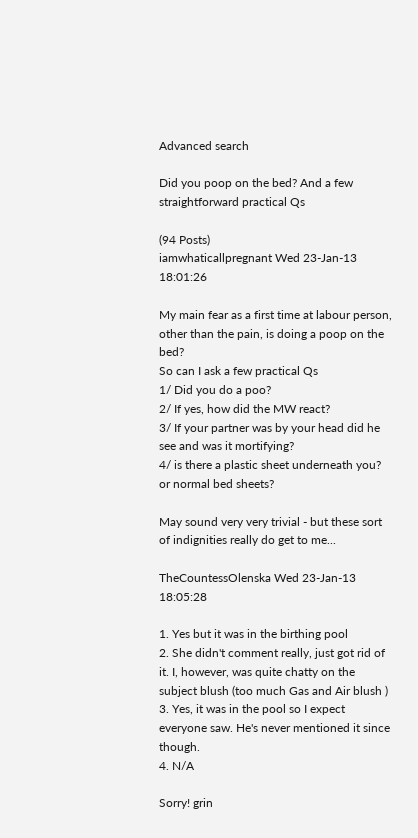Advanced search

Did you poop on the bed? And a few straightforward practical Qs

(94 Posts)
iamwhaticallpregnant Wed 23-Jan-13 18:01:26

My main fear as a first time at labour person, other than the pain, is doing a poop on the bed?
So can I ask a few practical Qs
1/ Did you do a poo?
2/ If yes, how did the MW react?
3/ If your partner was by your head did he see and was it mortifying?
4/ is there a plastic sheet underneath you? or normal bed sheets?

May sound very very trivial - but these sort of indignities really do get to me...

TheCountessOlenska Wed 23-Jan-13 18:05:28

1. Yes but it was in the birthing pool
2. She didn't comment really, just got rid of it. I, however, was quite chatty on the subject blush (too much Gas and Air blush )
3. Yes, it was in the pool so I expect everyone saw. He's never mentioned it since though.
4. N/A

Sorry! grin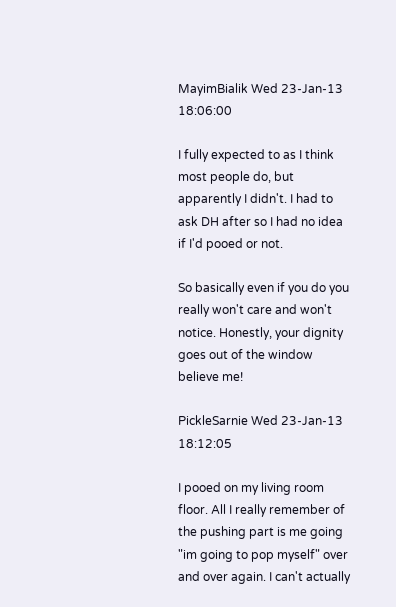MayimBialik Wed 23-Jan-13 18:06:00

I fully expected to as I think most people do, but apparently I didn't. I had to ask DH after so I had no idea if I'd pooed or not.

So basically even if you do you really won't care and won't notice. Honestly, your dignity goes out of the window believe me!

PickleSarnie Wed 23-Jan-13 18:12:05

I pooed on my living room floor. All I really remember of the pushing part is me going "im going to pop myself" over and over again. I can't actually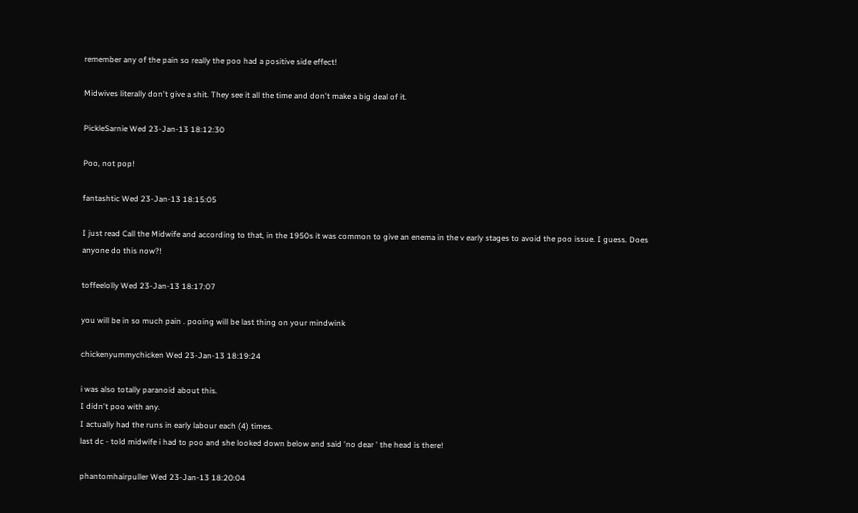remember any of the pain so really the poo had a positive side effect!

Midwives literally don't give a shit. They see it all the time and don't make a big deal of it.

PickleSarnie Wed 23-Jan-13 18:12:30

Poo, not pop!

fantashtic Wed 23-Jan-13 18:15:05

I just read Call the Midwife and according to that, in the 1950s it was common to give an enema in the v early stages to avoid the poo issue. I guess. Does anyone do this now?!

toffeelolly Wed 23-Jan-13 18:17:07

you will be in so much pain . pooing will be last thing on your mindwink

chickenyummychicken Wed 23-Jan-13 18:19:24

i was also totally paranoid about this.
I didn't poo with any.
I actually had the runs in early labour each (4) times.
last dc - told midwife i had to poo and she looked down below and said 'no dear ' the head is there!

phantomhairpuller Wed 23-Jan-13 18:20:04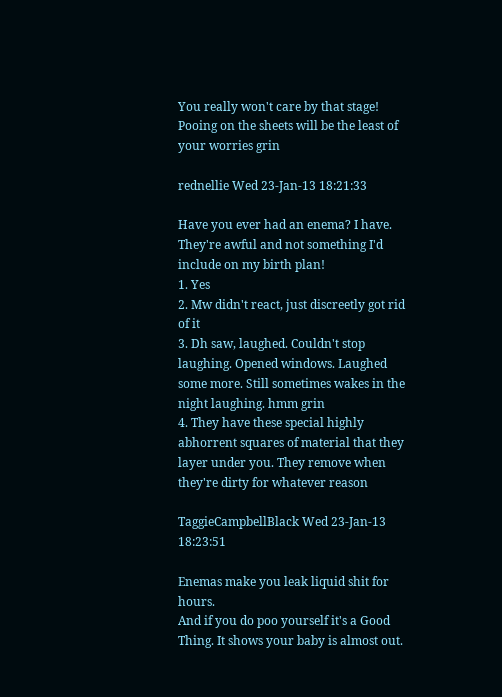You really won't care by that stage! Pooing on the sheets will be the least of your worries grin

rednellie Wed 23-Jan-13 18:21:33

Have you ever had an enema? I have. They're awful and not something I'd include on my birth plan!
1. Yes
2. Mw didn't react, just discreetly got rid of it
3. Dh saw, laughed. Couldn't stop laughing. Opened windows. Laughed some more. Still sometimes wakes in the night laughing. hmm grin
4. They have these special highly abhorrent squares of material that they layer under you. They remove when they're dirty for whatever reason

TaggieCampbellBlack Wed 23-Jan-13 18:23:51

Enemas make you leak liquid shit for hours.
And if you do poo yourself it's a Good Thing. It shows your baby is almost out.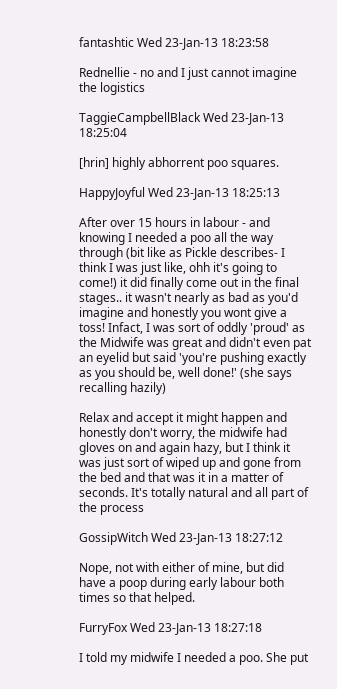fantashtic Wed 23-Jan-13 18:23:58

Rednellie - no and I just cannot imagine the logistics

TaggieCampbellBlack Wed 23-Jan-13 18:25:04

[hrin] highly abhorrent poo squares.

HappyJoyful Wed 23-Jan-13 18:25:13

After over 15 hours in labour - and knowing I needed a poo all the way through (bit like as Pickle describes- I think I was just like, ohh it's going to come!) it did finally come out in the final stages.. it wasn't nearly as bad as you'd imagine and honestly you wont give a toss! Infact, I was sort of oddly 'proud' as the Midwife was great and didn't even pat an eyelid but said 'you're pushing exactly as you should be, well done!' (she says recalling hazily)

Relax and accept it might happen and honestly don't worry, the midwife had gloves on and again hazy, but I think it was just sort of wiped up and gone from the bed and that was it in a matter of seconds. It's totally natural and all part of the process

GossipWitch Wed 23-Jan-13 18:27:12

Nope, not with either of mine, but did have a poop during early labour both times so that helped.

FurryFox Wed 23-Jan-13 18:27:18

I told my midwife I needed a poo. She put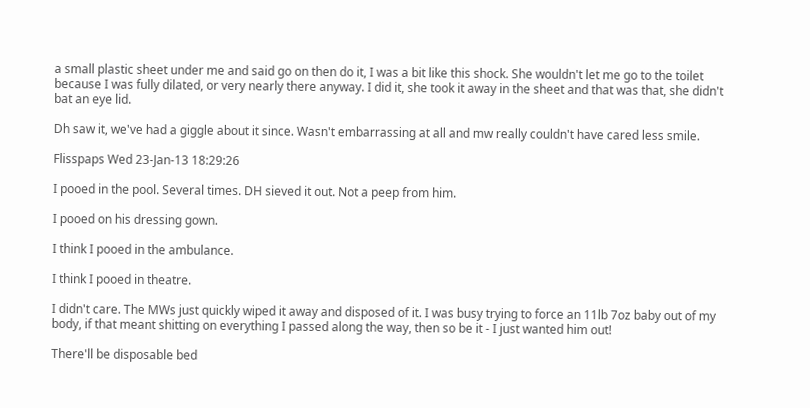a small plastic sheet under me and said go on then do it, I was a bit like this shock. She wouldn't let me go to the toilet because I was fully dilated, or very nearly there anyway. I did it, she took it away in the sheet and that was that, she didn't bat an eye lid.

Dh saw it, we've had a giggle about it since. Wasn't embarrassing at all and mw really couldn't have cared less smile.

Flisspaps Wed 23-Jan-13 18:29:26

I pooed in the pool. Several times. DH sieved it out. Not a peep from him.

I pooed on his dressing gown.

I think I pooed in the ambulance.

I think I pooed in theatre.

I didn't care. The MWs just quickly wiped it away and disposed of it. I was busy trying to force an 11lb 7oz baby out of my body, if that meant shitting on everything I passed along the way, then so be it - I just wanted him out!

There'll be disposable bed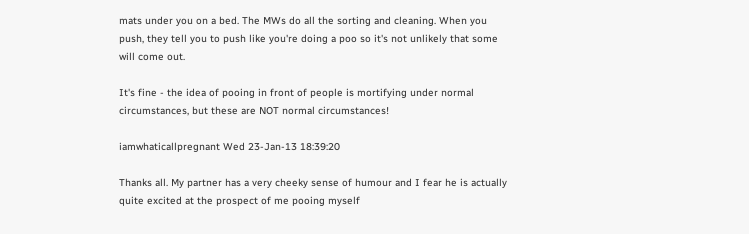mats under you on a bed. The MWs do all the sorting and cleaning. When you push, they tell you to push like you're doing a poo so it's not unlikely that some will come out.

It's fine - the idea of pooing in front of people is mortifying under normal circumstances, but these are NOT normal circumstances!

iamwhaticallpregnant Wed 23-Jan-13 18:39:20

Thanks all. My partner has a very cheeky sense of humour and I fear he is actually quite excited at the prospect of me pooing myself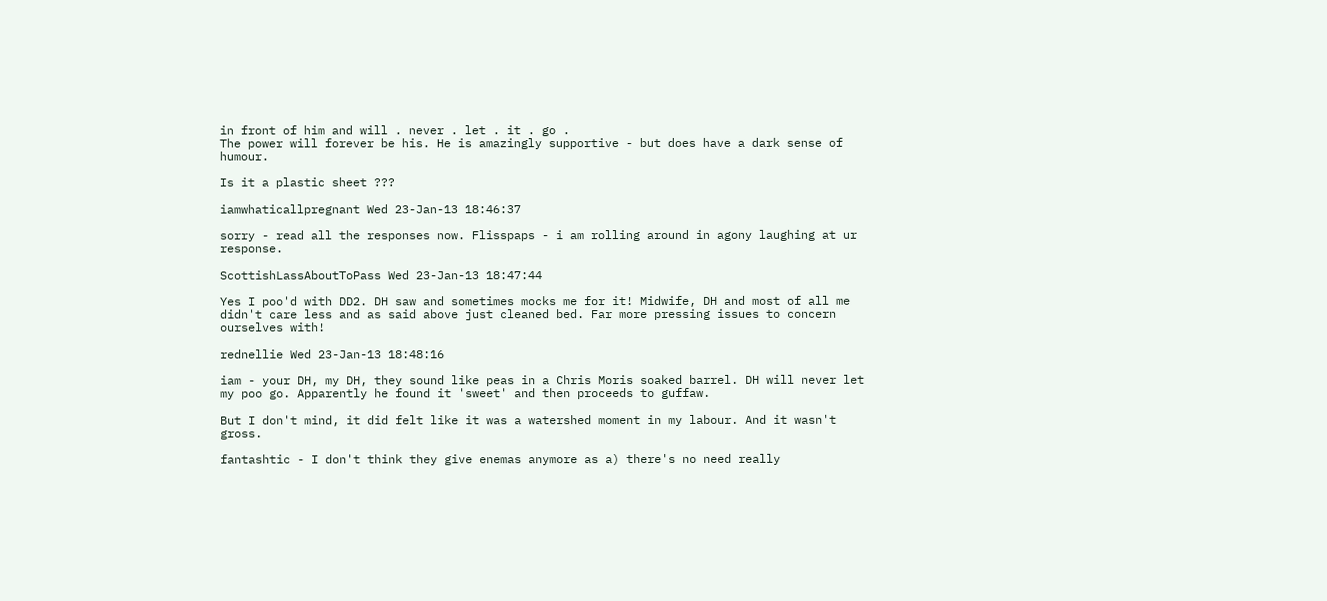in front of him and will . never . let . it . go .
The power will forever be his. He is amazingly supportive - but does have a dark sense of humour.

Is it a plastic sheet ???

iamwhaticallpregnant Wed 23-Jan-13 18:46:37

sorry - read all the responses now. Flisspaps - i am rolling around in agony laughing at ur response.

ScottishLassAboutToPass Wed 23-Jan-13 18:47:44

Yes I poo'd with DD2. DH saw and sometimes mocks me for it! Midwife, DH and most of all me didn't care less and as said above just cleaned bed. Far more pressing issues to concern ourselves with!

rednellie Wed 23-Jan-13 18:48:16

iam - your DH, my DH, they sound like peas in a Chris Moris soaked barrel. DH will never let my poo go. Apparently he found it 'sweet' and then proceeds to guffaw.

But I don't mind, it did felt like it was a watershed moment in my labour. And it wasn't gross.

fantashtic - I don't think they give enemas anymore as a) there's no need really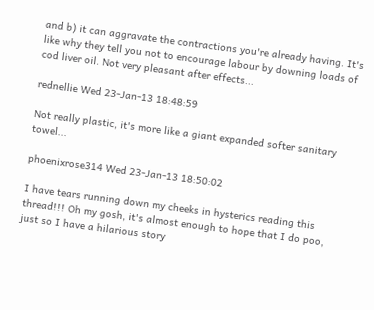and b) it can aggravate the contractions you're already having. It's like why they tell you not to encourage labour by downing loads of cod liver oil. Not very pleasant after effects...

rednellie Wed 23-Jan-13 18:48:59

Not really plastic, it's more like a giant expanded softer sanitary towel...

phoenixrose314 Wed 23-Jan-13 18:50:02

I have tears running down my cheeks in hysterics reading this thread!!! Oh my gosh, it's almost enough to hope that I do poo, just so I have a hilarious story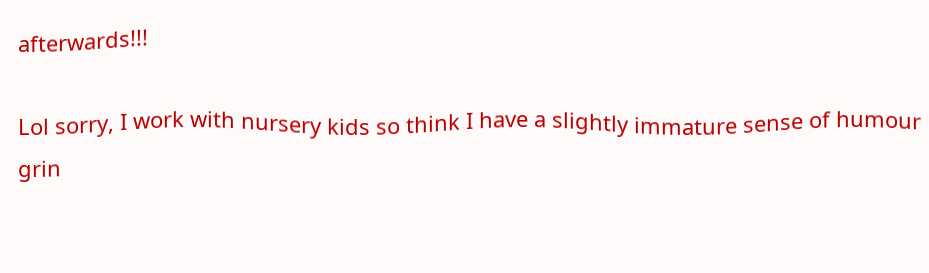afterwards!!!

Lol sorry, I work with nursery kids so think I have a slightly immature sense of humour grin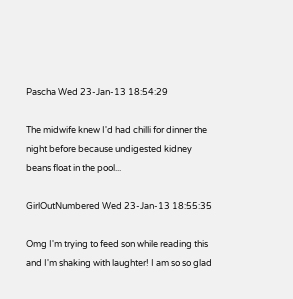Pascha Wed 23-Jan-13 18:54:29

The midwife knew I'd had chilli for dinner the night before because undigested kidney beans float in the pool...

GirlOutNumbered Wed 23-Jan-13 18:55:35

Omg I'm trying to feed son while reading this and I'm shaking with laughter! I am so so glad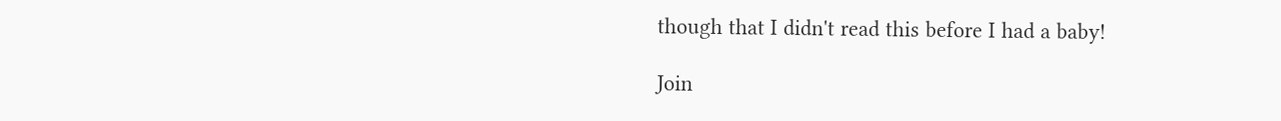though that I didn't read this before I had a baby!

Join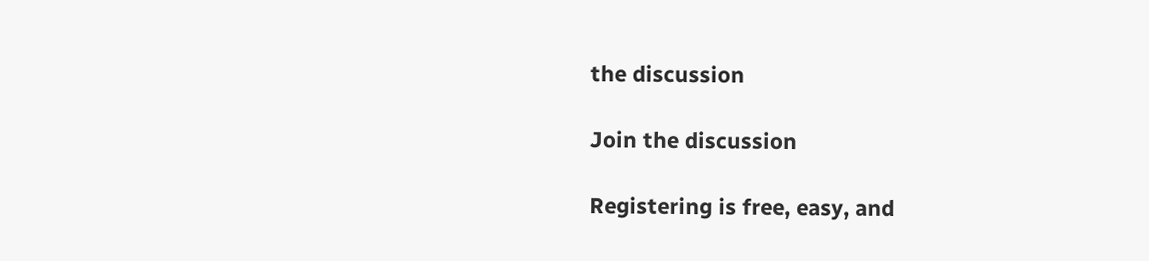the discussion

Join the discussion

Registering is free, easy, and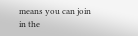means you can join in the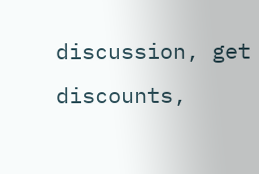discussion, get discounts,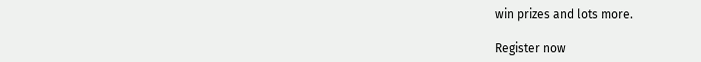win prizes and lots more.

Register now